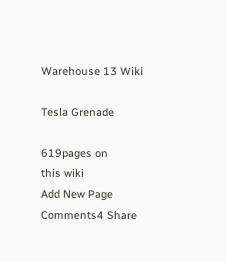Warehouse 13 Wiki

Tesla Grenade

619pages on
this wiki
Add New Page
Comments4 Share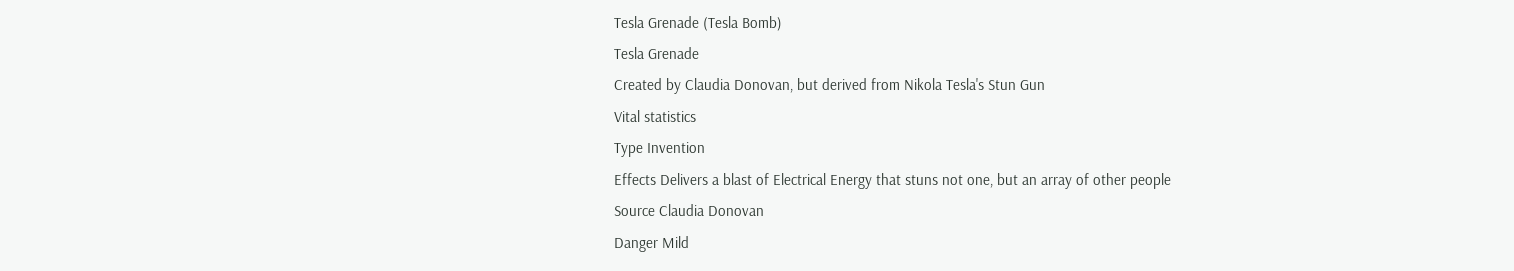Tesla Grenade (Tesla Bomb)
Tesla Grenade
Created by Claudia Donovan, but derived from Nikola Tesla's Stun Gun
Vital statistics
Type Invention
Effects Delivers a blast of Electrical Energy that stuns not one, but an array of other people
Source Claudia Donovan
Danger Mild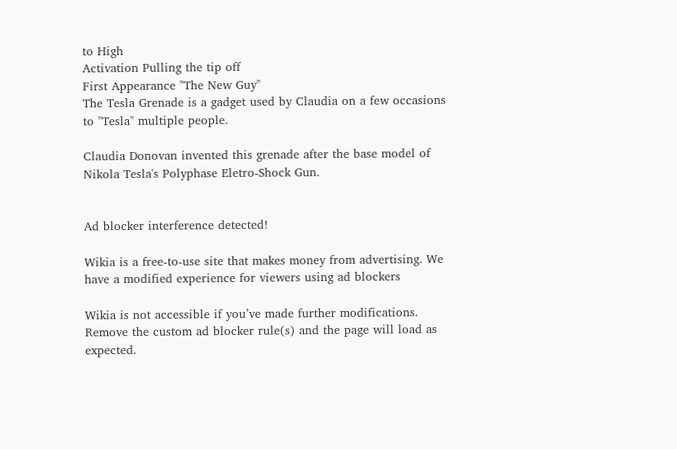to High
Activation Pulling the tip off
First Appearance "The New Guy"
The Tesla Grenade is a gadget used by Claudia on a few occasions to "Tesla" multiple people.

Claudia Donovan invented this grenade after the base model of Nikola Tesla's Polyphase Eletro-Shock Gun.


Ad blocker interference detected!

Wikia is a free-to-use site that makes money from advertising. We have a modified experience for viewers using ad blockers

Wikia is not accessible if you’ve made further modifications. Remove the custom ad blocker rule(s) and the page will load as expected.